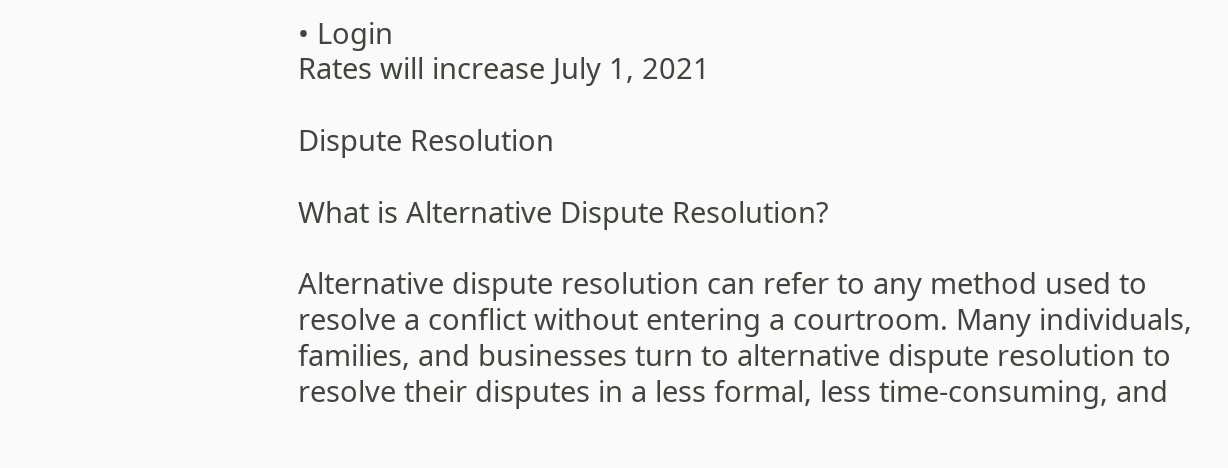• Login
Rates will increase July 1, 2021

Dispute Resolution

What is Alternative Dispute Resolution?

Alternative dispute resolution can refer to any method used to resolve a conflict without entering a courtroom. Many individuals, families, and businesses turn to alternative dispute resolution to resolve their disputes in a less formal, less time-consuming, and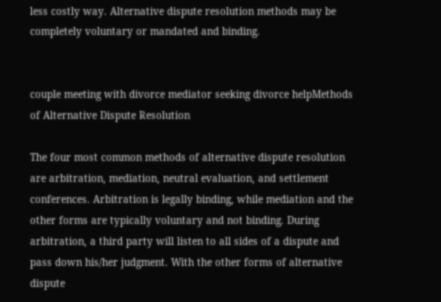less costly way. Alternative dispute resolution methods may be completely voluntary or mandated and binding.


couple meeting with divorce mediator seeking divorce helpMethods of Alternative Dispute Resolution

The four most common methods of alternative dispute resolution are arbitration, mediation, neutral evaluation, and settlement conferences. Arbitration is legally binding, while mediation and the other forms are typically voluntary and not binding. During arbitration, a third party will listen to all sides of a dispute and pass down his/her judgment. With the other forms of alternative dispute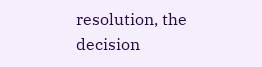resolution, the decision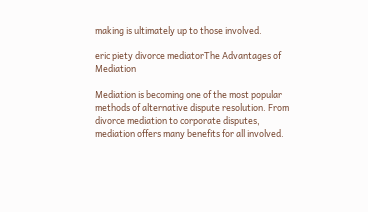making is ultimately up to those involved.

eric piety divorce mediatorThe Advantages of Mediation

Mediation is becoming one of the most popular methods of alternative dispute resolution. From divorce mediation to corporate disputes, mediation offers many benefits for all involved.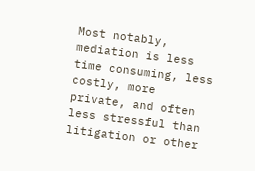Most notably, mediation is less time consuming, less costly, more private, and often less stressful than litigation or other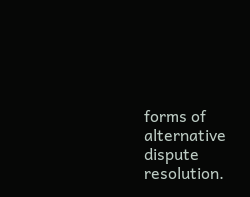forms of alternative dispute resolution.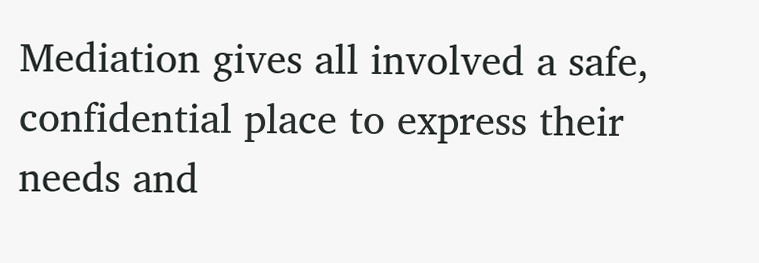Mediation gives all involved a safe, confidential place to express their needs and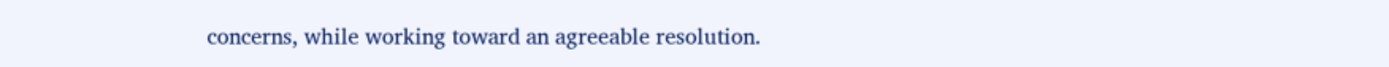concerns, while working toward an agreeable resolution.